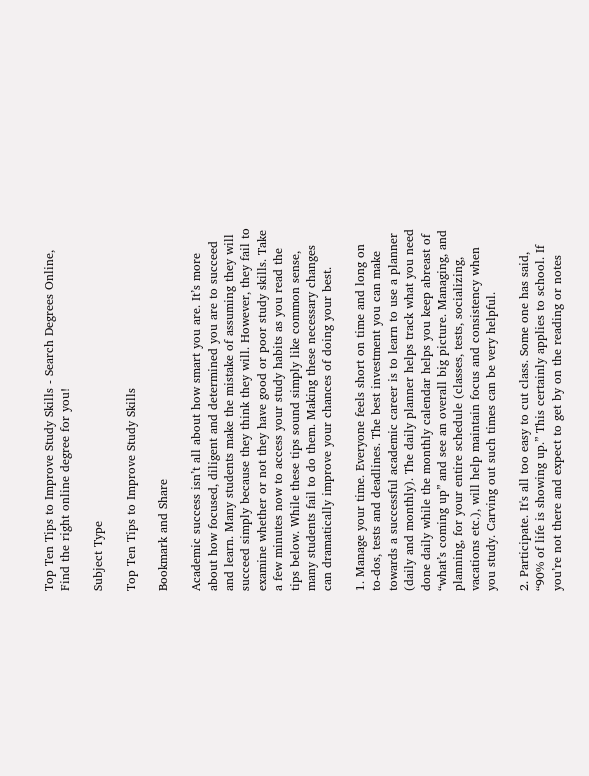Top Ten Tips to Improve Study Skills - Search Degrees Online, Find the right online degree for you!

Subject Type

Top Ten Tips to Improve Study Skills

Bookmark and Share

Academic success isn’t all about how smart you are. It’s more about how focused, diligent and determined you are to succeed and learn. Many students make the mistake of assuming they will succeed simply because they think they will. However, they fail to examine whether or not they have good or poor study skills. Take a few minutes now to access your study habits as you read the tips below. While these tips sound simply like common sense, many students fail to do them. Making these necessary changes can dramatically improve your chances of doing your best.

1. Manage your time. Everyone feels short on time and long on to-dos, tests and deadlines. The best investment you can make towards a successful academic career is to learn to use a planner (daily and monthly). The daily planner helps track what you need done daily while the monthly calendar helps you keep abreast of “what’s coming up” and see an overall big picture. Managing, and planning, for your entire schedule (classes, tests, socializing, vacations etc.), will help maintain focus and consistency when you study. Carving out such times can be very helpful.

2. Participate. It's all too easy to cut class. Some one has said, “90% of life is showing up.” This certainly applies to school. If you’re not there and expect to get by on the reading or notes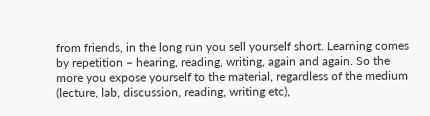from friends, in the long run you sell yourself short. Learning comes by repetition – hearing, reading, writing, again and again. So the more you expose yourself to the material, regardless of the medium (lecture, lab, discussion, reading, writing etc),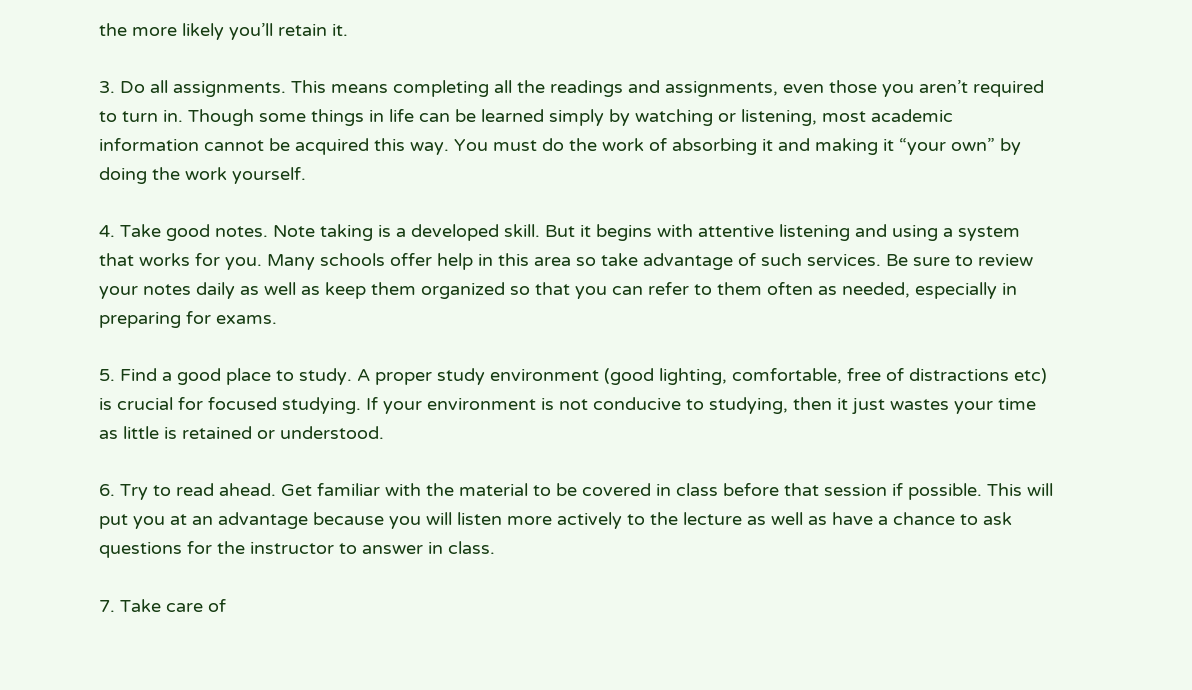the more likely you’ll retain it.

3. Do all assignments. This means completing all the readings and assignments, even those you aren’t required to turn in. Though some things in life can be learned simply by watching or listening, most academic information cannot be acquired this way. You must do the work of absorbing it and making it “your own” by doing the work yourself.

4. Take good notes. Note taking is a developed skill. But it begins with attentive listening and using a system that works for you. Many schools offer help in this area so take advantage of such services. Be sure to review your notes daily as well as keep them organized so that you can refer to them often as needed, especially in preparing for exams.

5. Find a good place to study. A proper study environment (good lighting, comfortable, free of distractions etc) is crucial for focused studying. If your environment is not conducive to studying, then it just wastes your time as little is retained or understood.

6. Try to read ahead. Get familiar with the material to be covered in class before that session if possible. This will put you at an advantage because you will listen more actively to the lecture as well as have a chance to ask questions for the instructor to answer in class.

7. Take care of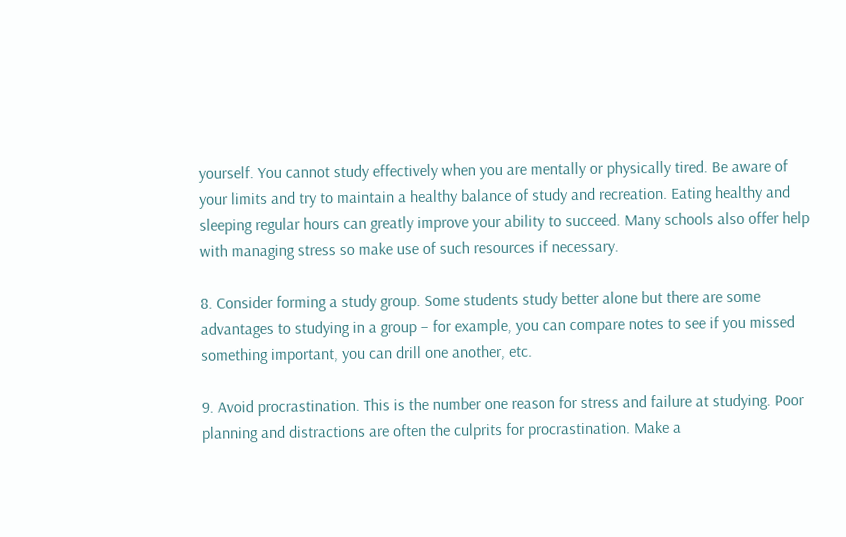yourself. You cannot study effectively when you are mentally or physically tired. Be aware of your limits and try to maintain a healthy balance of study and recreation. Eating healthy and sleeping regular hours can greatly improve your ability to succeed. Many schools also offer help with managing stress so make use of such resources if necessary.

8. Consider forming a study group. Some students study better alone but there are some advantages to studying in a group – for example, you can compare notes to see if you missed something important, you can drill one another, etc.

9. Avoid procrastination. This is the number one reason for stress and failure at studying. Poor planning and distractions are often the culprits for procrastination. Make a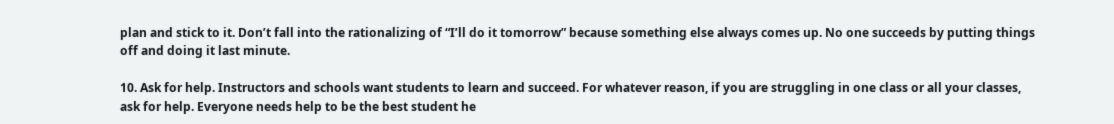plan and stick to it. Don’t fall into the rationalizing of “I’ll do it tomorrow” because something else always comes up. No one succeeds by putting things off and doing it last minute.

10. Ask for help. Instructors and schools want students to learn and succeed. For whatever reason, if you are struggling in one class or all your classes, ask for help. Everyone needs help to be the best student he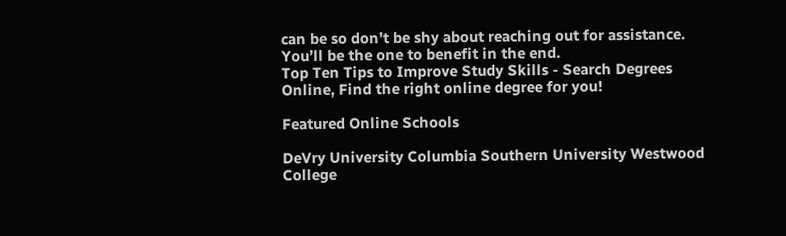can be so don’t be shy about reaching out for assistance. You’ll be the one to benefit in the end.
Top Ten Tips to Improve Study Skills - Search Degrees Online, Find the right online degree for you!

Featured Online Schools

DeVry University Columbia Southern University Westwood College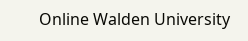Online Walden University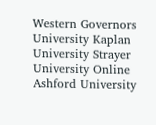Western Governors University Kaplan University Strayer University Online Ashford University